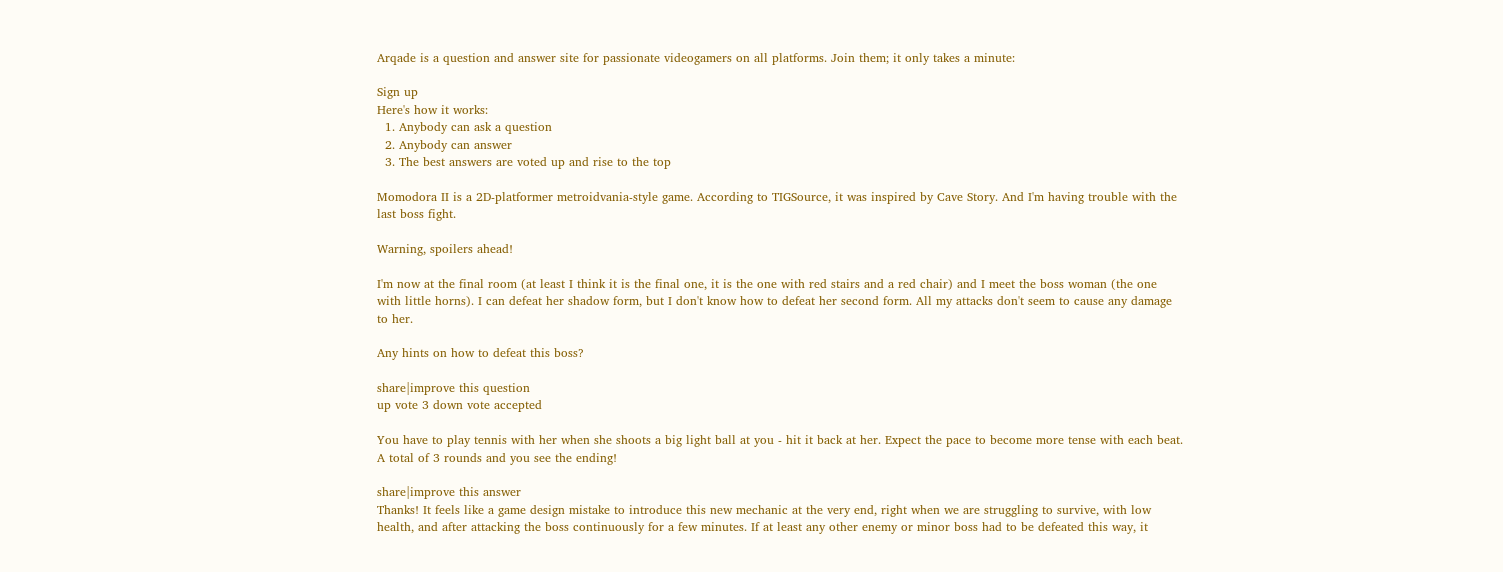Arqade is a question and answer site for passionate videogamers on all platforms. Join them; it only takes a minute:

Sign up
Here's how it works:
  1. Anybody can ask a question
  2. Anybody can answer
  3. The best answers are voted up and rise to the top

Momodora II is a 2D-platformer metroidvania-style game. According to TIGSource, it was inspired by Cave Story. And I'm having trouble with the last boss fight.

Warning, spoilers ahead!

I'm now at the final room (at least I think it is the final one, it is the one with red stairs and a red chair) and I meet the boss woman (the one with little horns). I can defeat her shadow form, but I don't know how to defeat her second form. All my attacks don't seem to cause any damage to her.

Any hints on how to defeat this boss?

share|improve this question
up vote 3 down vote accepted

You have to play tennis with her when she shoots a big light ball at you - hit it back at her. Expect the pace to become more tense with each beat. A total of 3 rounds and you see the ending!

share|improve this answer
Thanks! It feels like a game design mistake to introduce this new mechanic at the very end, right when we are struggling to survive, with low health, and after attacking the boss continuously for a few minutes. If at least any other enemy or minor boss had to be defeated this way, it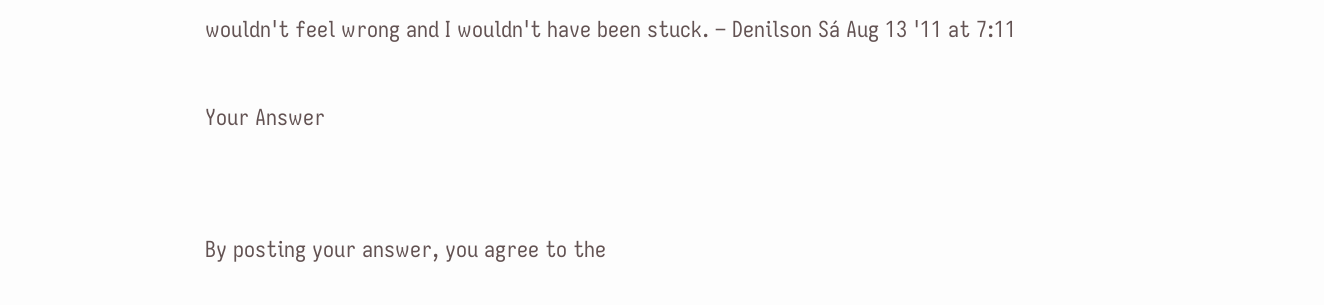wouldn't feel wrong and I wouldn't have been stuck. – Denilson Sá Aug 13 '11 at 7:11

Your Answer


By posting your answer, you agree to the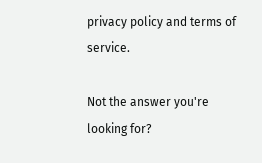privacy policy and terms of service.

Not the answer you're looking for?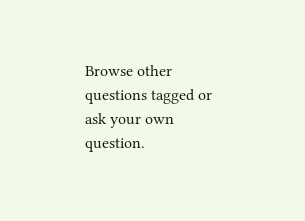Browse other questions tagged or ask your own question.